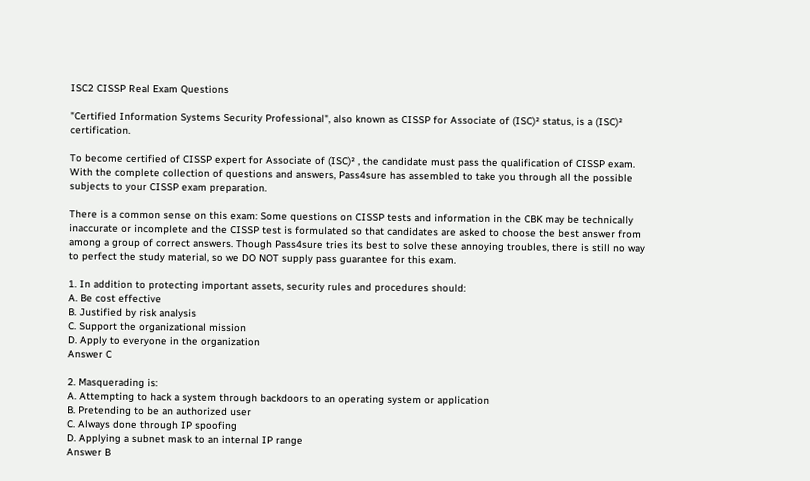ISC2 CISSP Real Exam Questions

"Certified Information Systems Security Professional", also known as CISSP for Associate of (ISC)² status, is a (ISC)² certification.

To become certified of CISSP expert for Associate of (ISC)² , the candidate must pass the qualification of CISSP exam. With the complete collection of questions and answers, Pass4sure has assembled to take you through all the possible subjects to your CISSP exam preparation.

There is a common sense on this exam: Some questions on CISSP tests and information in the CBK may be technically inaccurate or incomplete and the CISSP test is formulated so that candidates are asked to choose the best answer from among a group of correct answers. Though Pass4sure tries its best to solve these annoying troubles, there is still no way to perfect the study material, so we DO NOT supply pass guarantee for this exam.

1. In addition to protecting important assets, security rules and procedures should:
A. Be cost effective
B. Justified by risk analysis
C. Support the organizational mission
D. Apply to everyone in the organization
Answer C

2. Masquerading is:
A. Attempting to hack a system through backdoors to an operating system or application
B. Pretending to be an authorized user
C. Always done through IP spoofing
D. Applying a subnet mask to an internal IP range
Answer B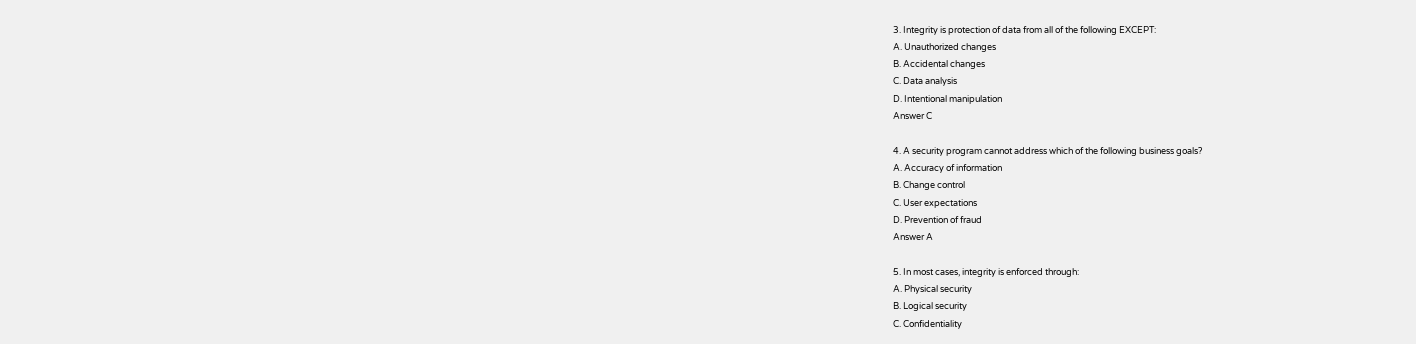3. Integrity is protection of data from all of the following EXCEPT:
A. Unauthorized changes
B. Accidental changes
C. Data analysis
D. Intentional manipulation
Answer C

4. A security program cannot address which of the following business goals?
A. Accuracy of information
B. Change control
C. User expectations
D. Prevention of fraud
Answer A

5. In most cases, integrity is enforced through:
A. Physical security
B. Logical security
C. Confidentiality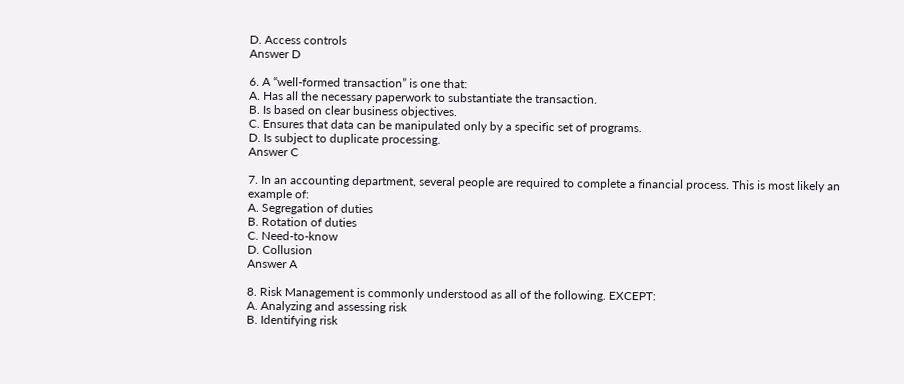D. Access controls
Answer D

6. A “well-formed transaction” is one that:
A. Has all the necessary paperwork to substantiate the transaction.
B. Is based on clear business objectives.
C. Ensures that data can be manipulated only by a specific set of programs.
D. Is subject to duplicate processing.
Answer C

7. In an accounting department, several people are required to complete a financial process. This is most likely an example of:
A. Segregation of duties
B. Rotation of duties
C. Need-to-know
D. Collusion
Answer A

8. Risk Management is commonly understood as all of the following. EXCEPT:
A. Analyzing and assessing risk
B. Identifying risk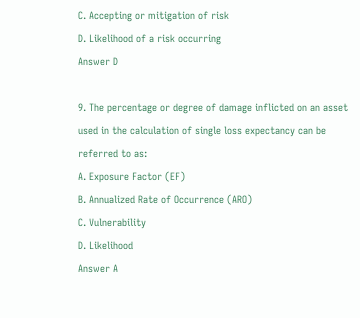C. Accepting or mitigation of risk
D. Likelihood of a risk occurring
Answer D

9. The percentage or degree of damage inflicted on an asset used in the calculation of single loss expectancy can be referred to as:
A. Exposure Factor (EF)
B. Annualized Rate of Occurrence (ARO)
C. Vulnerability
D. Likelihood
Answer A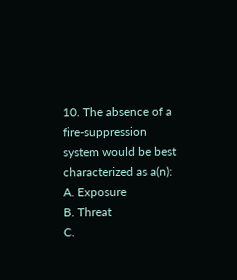10. The absence of a fire-suppression system would be best characterized as a(n):
A. Exposure
B. Threat
C.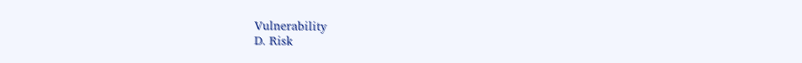Vulnerability
D. Risk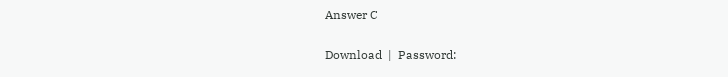Answer C

Download  |  Password: